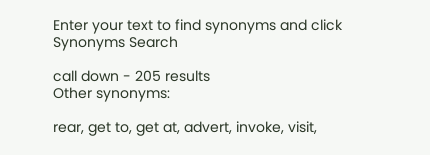Enter your text to find synonyms and click Synonyms Search

call down - 205 results
Other synonyms:

rear, get to, get at, advert, invoke, visit,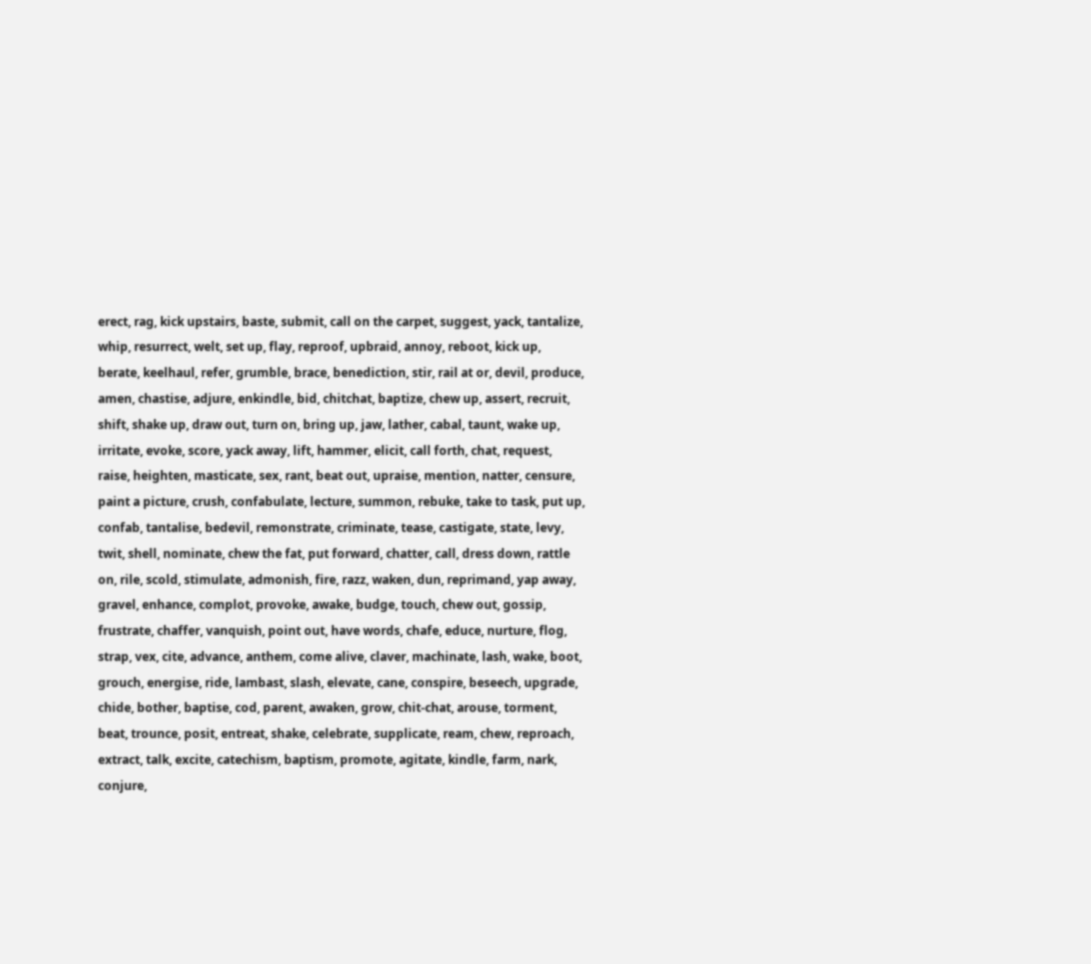erect, rag, kick upstairs, baste, submit, call on the carpet, suggest, yack, tantalize, whip, resurrect, welt, set up, flay, reproof, upbraid, annoy, reboot, kick up, berate, keelhaul, refer, grumble, brace, benediction, stir, rail at or, devil, produce, amen, chastise, adjure, enkindle, bid, chitchat, baptize, chew up, assert, recruit, shift, shake up, draw out, turn on, bring up, jaw, lather, cabal, taunt, wake up, irritate, evoke, score, yack away, lift, hammer, elicit, call forth, chat, request, raise, heighten, masticate, sex, rant, beat out, upraise, mention, natter, censure, paint a picture, crush, confabulate, lecture, summon, rebuke, take to task, put up, confab, tantalise, bedevil, remonstrate, criminate, tease, castigate, state, levy, twit, shell, nominate, chew the fat, put forward, chatter, call, dress down, rattle on, rile, scold, stimulate, admonish, fire, razz, waken, dun, reprimand, yap away, gravel, enhance, complot, provoke, awake, budge, touch, chew out, gossip, frustrate, chaffer, vanquish, point out, have words, chafe, educe, nurture, flog, strap, vex, cite, advance, anthem, come alive, claver, machinate, lash, wake, boot, grouch, energise, ride, lambast, slash, elevate, cane, conspire, beseech, upgrade, chide, bother, baptise, cod, parent, awaken, grow, chit-chat, arouse, torment, beat, trounce, posit, entreat, shake, celebrate, supplicate, ream, chew, reproach, extract, talk, excite, catechism, baptism, promote, agitate, kindle, farm, nark, conjure,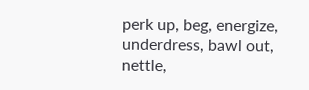perk up, beg, energize, underdress, bawl out, nettle,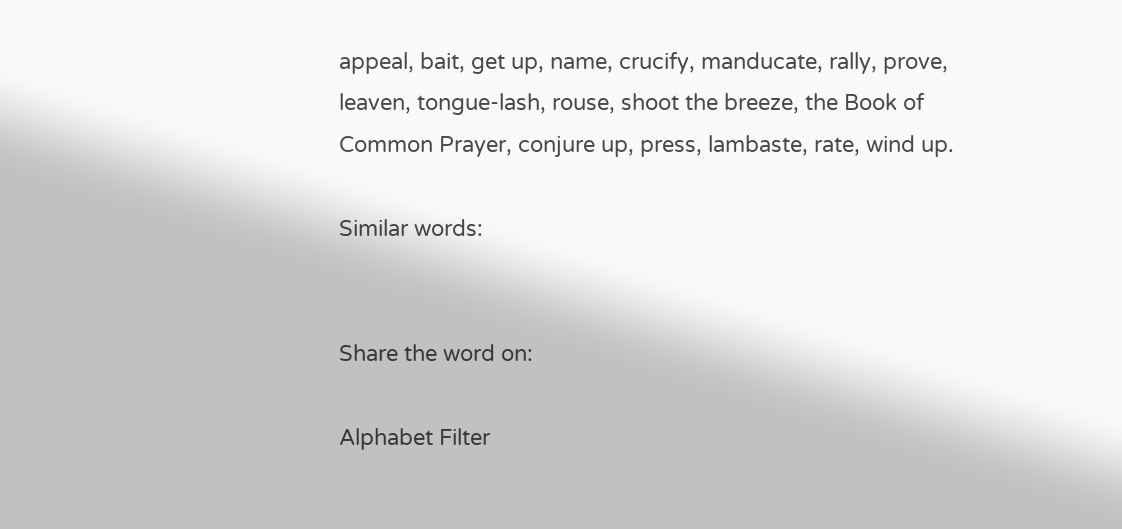appeal, bait, get up, name, crucify, manducate, rally, prove, leaven, tongue-lash, rouse, shoot the breeze, the Book of Common Prayer, conjure up, press, lambaste, rate, wind up.

Similar words:


Share the word on:

Alphabet Filter